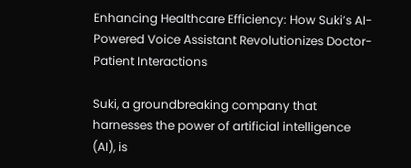Enhancing Healthcare Efficiency: How Suki’s AI-Powered Voice Assistant Revolutionizes Doctor-Patient Interactions

Suki, a groundbreaking company that harnesses the power of artificial intelligence (AI), is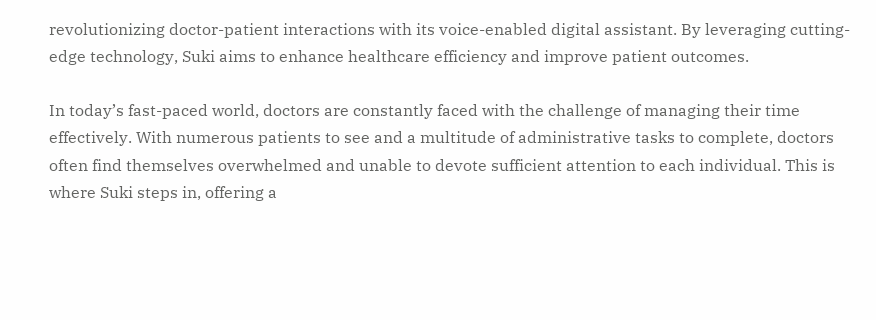revolutionizing doctor-patient interactions with its voice-enabled digital assistant. By leveraging cutting-edge technology, Suki aims to enhance healthcare efficiency and improve patient outcomes.

In today’s fast-paced world, doctors are constantly faced with the challenge of managing their time effectively. With numerous patients to see and a multitude of administrative tasks to complete, doctors often find themselves overwhelmed and unable to devote sufficient attention to each individual. This is where Suki steps in, offering a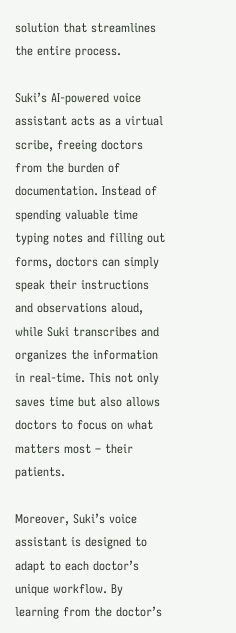solution that streamlines the entire process.

Suki’s AI-powered voice assistant acts as a virtual scribe, freeing doctors from the burden of documentation. Instead of spending valuable time typing notes and filling out forms, doctors can simply speak their instructions and observations aloud, while Suki transcribes and organizes the information in real-time. This not only saves time but also allows doctors to focus on what matters most – their patients.

Moreover, Suki’s voice assistant is designed to adapt to each doctor’s unique workflow. By learning from the doctor’s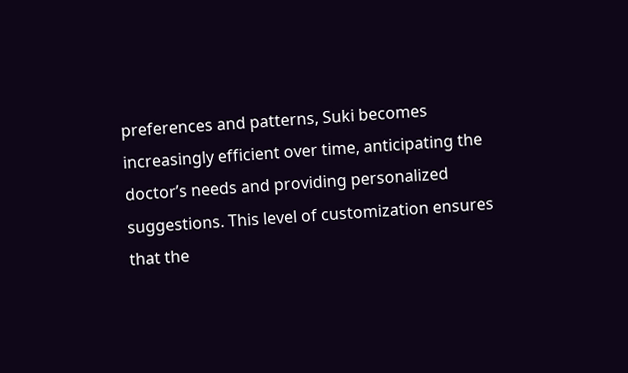preferences and patterns, Suki becomes increasingly efficient over time, anticipating the doctor’s needs and providing personalized suggestions. This level of customization ensures that the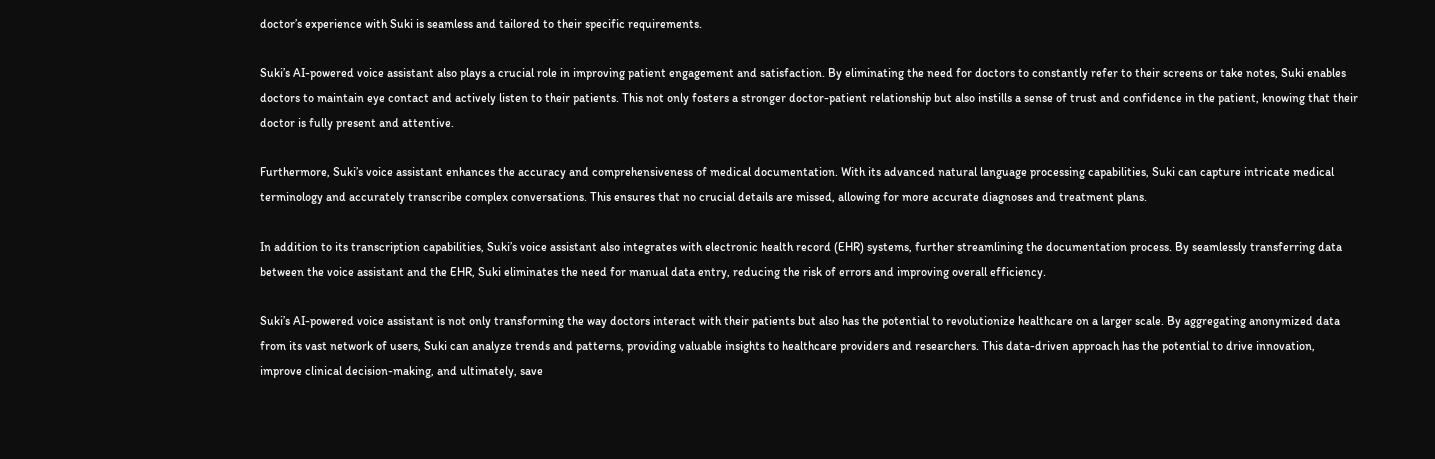doctor’s experience with Suki is seamless and tailored to their specific requirements.

Suki’s AI-powered voice assistant also plays a crucial role in improving patient engagement and satisfaction. By eliminating the need for doctors to constantly refer to their screens or take notes, Suki enables doctors to maintain eye contact and actively listen to their patients. This not only fosters a stronger doctor-patient relationship but also instills a sense of trust and confidence in the patient, knowing that their doctor is fully present and attentive.

Furthermore, Suki’s voice assistant enhances the accuracy and comprehensiveness of medical documentation. With its advanced natural language processing capabilities, Suki can capture intricate medical terminology and accurately transcribe complex conversations. This ensures that no crucial details are missed, allowing for more accurate diagnoses and treatment plans.

In addition to its transcription capabilities, Suki’s voice assistant also integrates with electronic health record (EHR) systems, further streamlining the documentation process. By seamlessly transferring data between the voice assistant and the EHR, Suki eliminates the need for manual data entry, reducing the risk of errors and improving overall efficiency.

Suki’s AI-powered voice assistant is not only transforming the way doctors interact with their patients but also has the potential to revolutionize healthcare on a larger scale. By aggregating anonymized data from its vast network of users, Suki can analyze trends and patterns, providing valuable insights to healthcare providers and researchers. This data-driven approach has the potential to drive innovation, improve clinical decision-making, and ultimately, save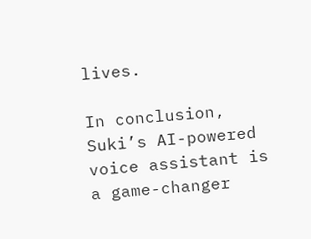lives.

In conclusion, Suki’s AI-powered voice assistant is a game-changer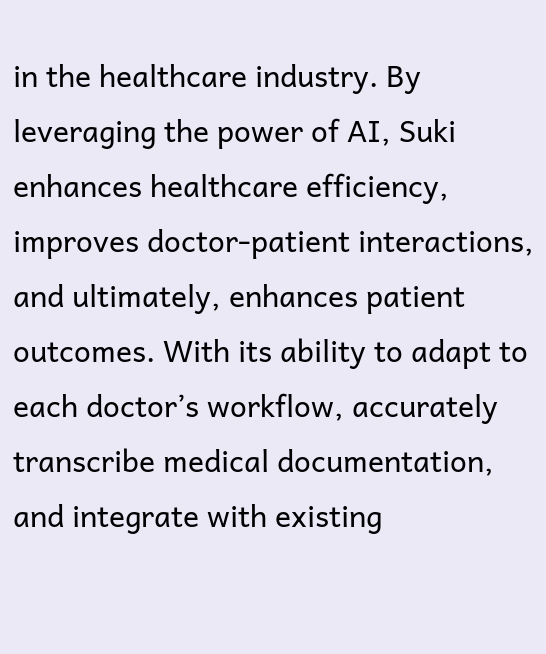in the healthcare industry. By leveraging the power of AI, Suki enhances healthcare efficiency, improves doctor-patient interactions, and ultimately, enhances patient outcomes. With its ability to adapt to each doctor’s workflow, accurately transcribe medical documentation, and integrate with existing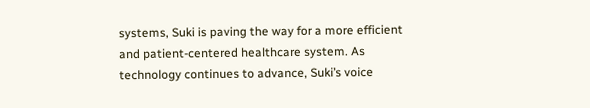systems, Suki is paving the way for a more efficient and patient-centered healthcare system. As technology continues to advance, Suki’s voice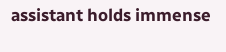assistant holds immense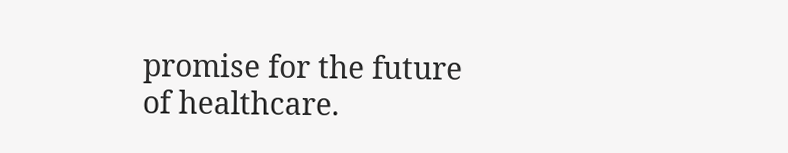promise for the future of healthcare.